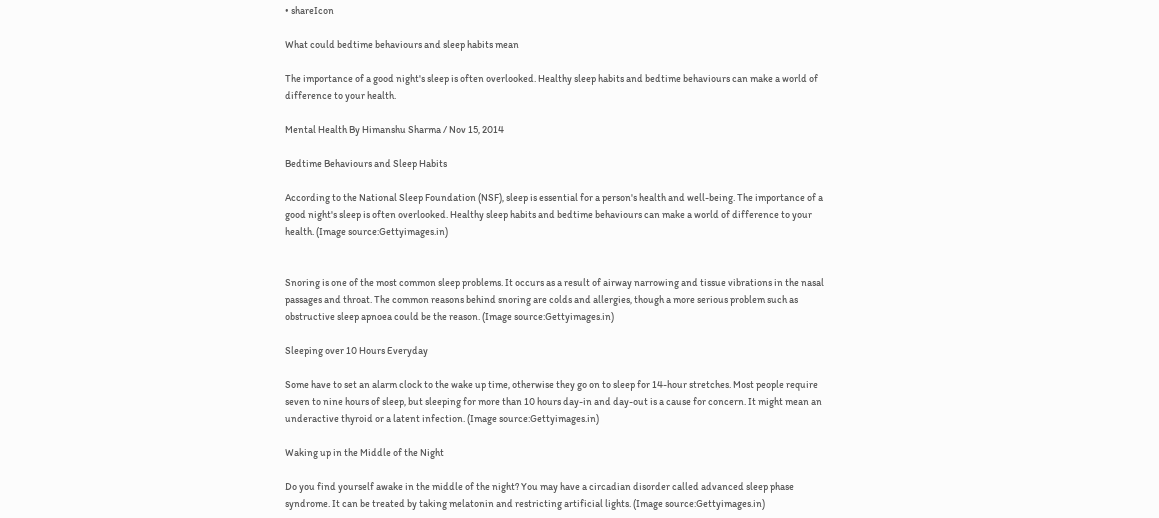• shareIcon

What could bedtime behaviours and sleep habits mean

The importance of a good night's sleep is often overlooked. Healthy sleep habits and bedtime behaviours can make a world of difference to your health.

Mental Health By Himanshu Sharma / Nov 15, 2014

Bedtime Behaviours and Sleep Habits

According to the National Sleep Foundation (NSF), sleep is essential for a person's health and well-being. The importance of a good night's sleep is often overlooked. Healthy sleep habits and bedtime behaviours can make a world of difference to your health. (Image source:Gettyimages.in)


Snoring is one of the most common sleep problems. It occurs as a result of airway narrowing and tissue vibrations in the nasal passages and throat. The common reasons behind snoring are colds and allergies, though a more serious problem such as obstructive sleep apnoea could be the reason. (Image source:Gettyimages.in)

Sleeping over 10 Hours Everyday

Some have to set an alarm clock to the wake up time, otherwise they go on to sleep for 14-hour stretches. Most people require seven to nine hours of sleep, but sleeping for more than 10 hours day-in and day-out is a cause for concern. It might mean an underactive thyroid or a latent infection. (Image source:Gettyimages.in)

Waking up in the Middle of the Night

Do you find yourself awake in the middle of the night? You may have a circadian disorder called advanced sleep phase syndrome. It can be treated by taking melatonin and restricting artificial lights. (Image source:Gettyimages.in)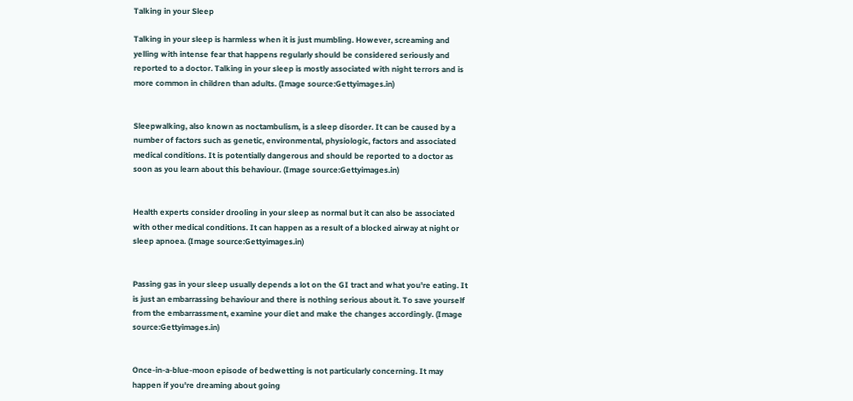Talking in your Sleep

Talking in your sleep is harmless when it is just mumbling. However, screaming and yelling with intense fear that happens regularly should be considered seriously and reported to a doctor. Talking in your sleep is mostly associated with night terrors and is more common in children than adults. (Image source:Gettyimages.in)


Sleepwalking, also known as noctambulism, is a sleep disorder. It can be caused by a number of factors such as genetic, environmental, physiologic, factors and associated medical conditions. It is potentially dangerous and should be reported to a doctor as soon as you learn about this behaviour. (Image source:Gettyimages.in)


Health experts consider drooling in your sleep as normal but it can also be associated with other medical conditions. It can happen as a result of a blocked airway at night or sleep apnoea. (Image source:Gettyimages.in)


Passing gas in your sleep usually depends a lot on the GI tract and what you're eating. It is just an embarrassing behaviour and there is nothing serious about it. To save yourself from the embarrassment, examine your diet and make the changes accordingly. (Image source:Gettyimages.in)


Once-in-a-blue-moon episode of bedwetting is not particularly concerning. It may happen if you're dreaming about going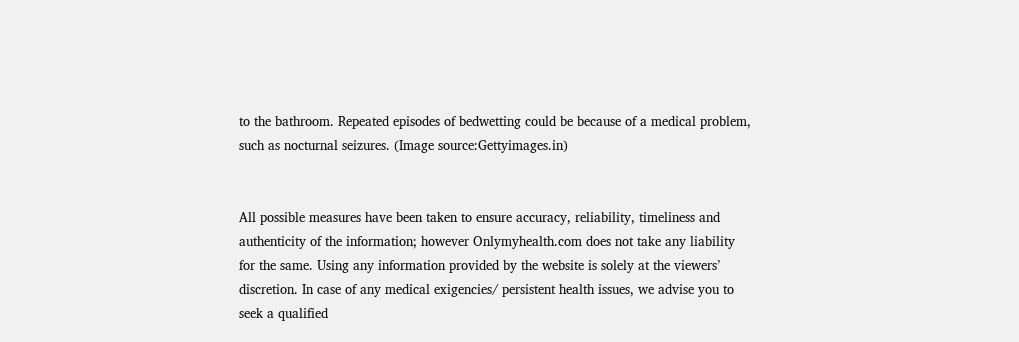to the bathroom. Repeated episodes of bedwetting could be because of a medical problem, such as nocturnal seizures. (Image source:Gettyimages.in)


All possible measures have been taken to ensure accuracy, reliability, timeliness and authenticity of the information; however Onlymyhealth.com does not take any liability for the same. Using any information provided by the website is solely at the viewers’ discretion. In case of any medical exigencies/ persistent health issues, we advise you to seek a qualified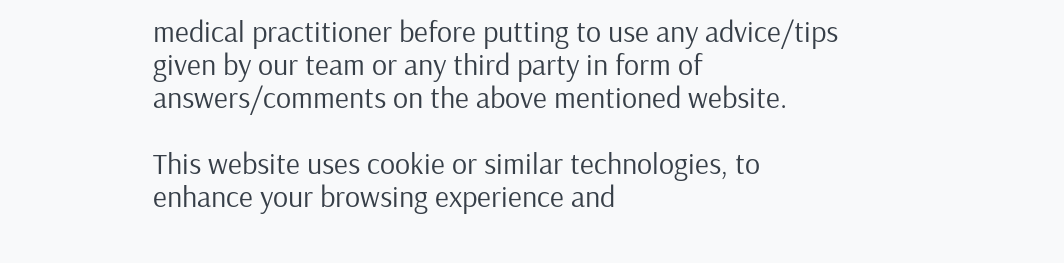medical practitioner before putting to use any advice/tips given by our team or any third party in form of answers/comments on the above mentioned website.

This website uses cookie or similar technologies, to enhance your browsing experience and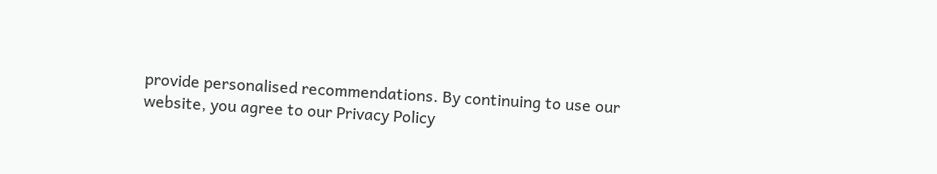provide personalised recommendations. By continuing to use our website, you agree to our Privacy Policy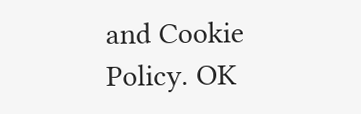and Cookie Policy. OK